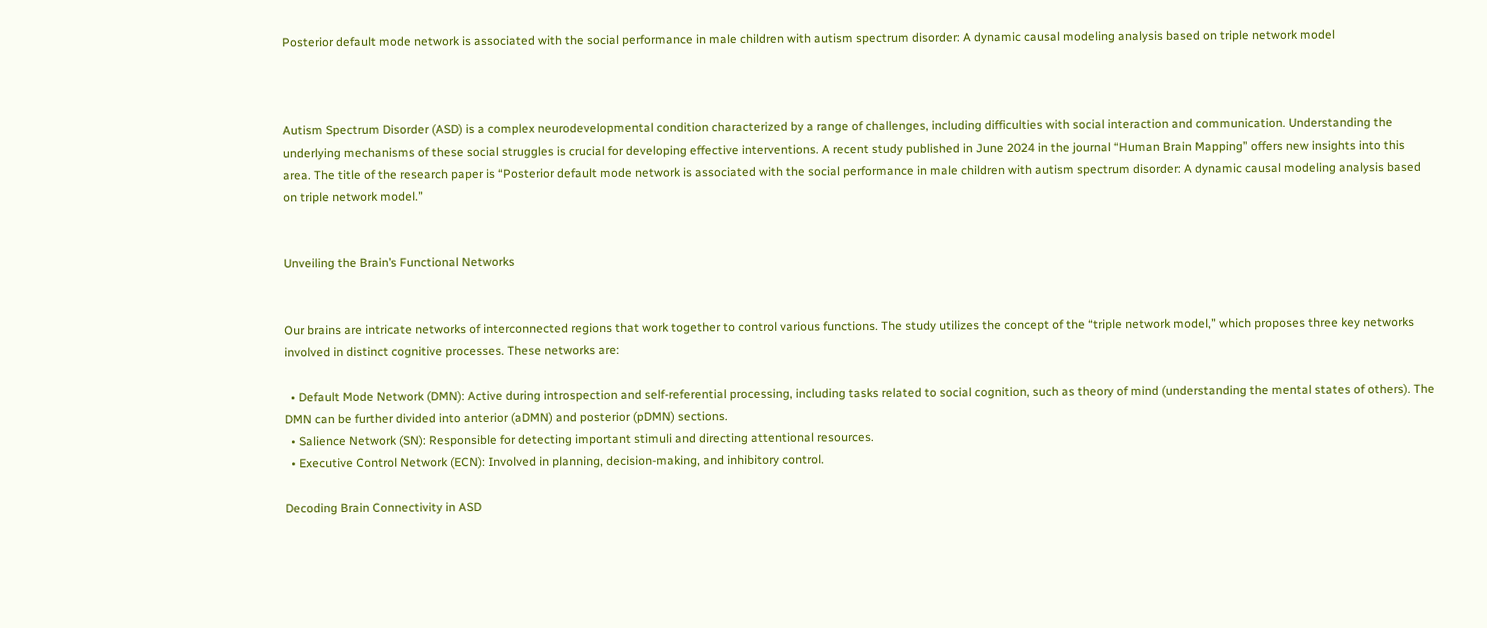Posterior default mode network is associated with the social performance in male children with autism spectrum disorder: A dynamic causal modeling analysis based on triple network model



Autism Spectrum Disorder (ASD) is a complex neurodevelopmental condition characterized by a range of challenges, including difficulties with social interaction and communication. Understanding the underlying mechanisms of these social struggles is crucial for developing effective interventions. A recent study published in June 2024 in the journal “Human Brain Mapping” offers new insights into this area. The title of the research paper is “Posterior default mode network is associated with the social performance in male children with autism spectrum disorder: A dynamic causal modeling analysis based on triple network model.”


Unveiling the Brain’s Functional Networks


Our brains are intricate networks of interconnected regions that work together to control various functions. The study utilizes the concept of the “triple network model,” which proposes three key networks involved in distinct cognitive processes. These networks are:

  • Default Mode Network (DMN): Active during introspection and self-referential processing, including tasks related to social cognition, such as theory of mind (understanding the mental states of others). The DMN can be further divided into anterior (aDMN) and posterior (pDMN) sections.
  • Salience Network (SN): Responsible for detecting important stimuli and directing attentional resources.
  • Executive Control Network (ECN): Involved in planning, decision-making, and inhibitory control.

Decoding Brain Connectivity in ASD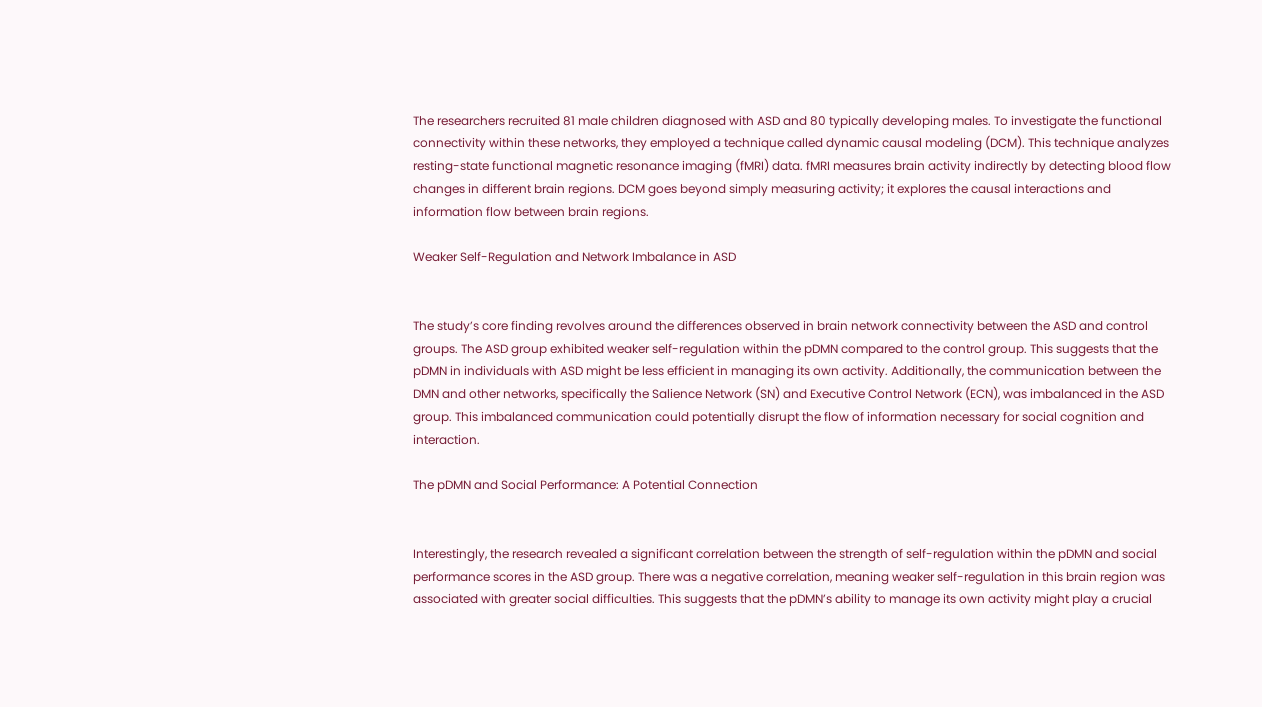The researchers recruited 81 male children diagnosed with ASD and 80 typically developing males. To investigate the functional connectivity within these networks, they employed a technique called dynamic causal modeling (DCM). This technique analyzes resting-state functional magnetic resonance imaging (fMRI) data. fMRI measures brain activity indirectly by detecting blood flow changes in different brain regions. DCM goes beyond simply measuring activity; it explores the causal interactions and information flow between brain regions.

Weaker Self-Regulation and Network Imbalance in ASD


The study’s core finding revolves around the differences observed in brain network connectivity between the ASD and control groups. The ASD group exhibited weaker self-regulation within the pDMN compared to the control group. This suggests that the pDMN in individuals with ASD might be less efficient in managing its own activity. Additionally, the communication between the DMN and other networks, specifically the Salience Network (SN) and Executive Control Network (ECN), was imbalanced in the ASD group. This imbalanced communication could potentially disrupt the flow of information necessary for social cognition and interaction.

The pDMN and Social Performance: A Potential Connection


Interestingly, the research revealed a significant correlation between the strength of self-regulation within the pDMN and social performance scores in the ASD group. There was a negative correlation, meaning weaker self-regulation in this brain region was associated with greater social difficulties. This suggests that the pDMN’s ability to manage its own activity might play a crucial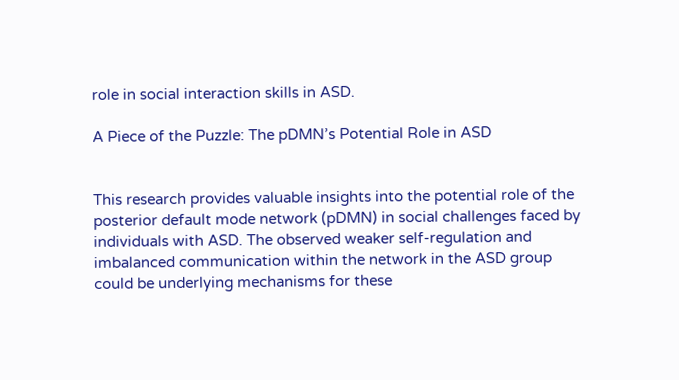role in social interaction skills in ASD.

A Piece of the Puzzle: The pDMN’s Potential Role in ASD


This research provides valuable insights into the potential role of the posterior default mode network (pDMN) in social challenges faced by individuals with ASD. The observed weaker self-regulation and imbalanced communication within the network in the ASD group could be underlying mechanisms for these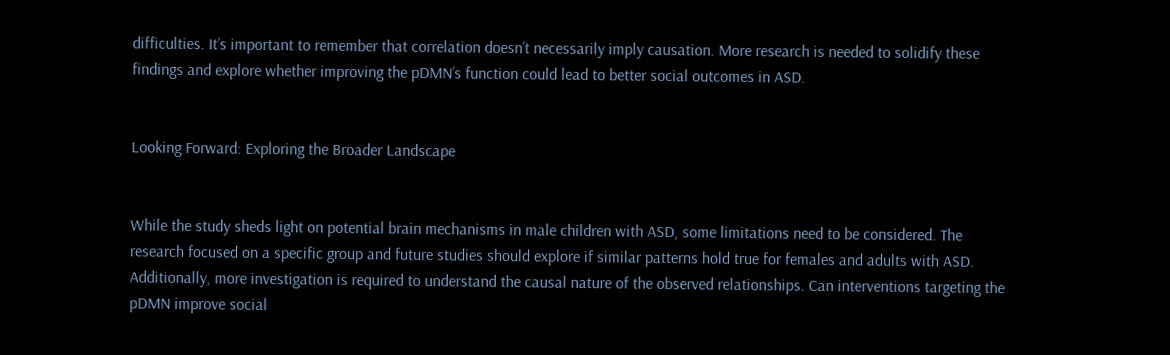difficulties. It’s important to remember that correlation doesn’t necessarily imply causation. More research is needed to solidify these findings and explore whether improving the pDMN’s function could lead to better social outcomes in ASD.


Looking Forward: Exploring the Broader Landscape


While the study sheds light on potential brain mechanisms in male children with ASD, some limitations need to be considered. The research focused on a specific group and future studies should explore if similar patterns hold true for females and adults with ASD. Additionally, more investigation is required to understand the causal nature of the observed relationships. Can interventions targeting the pDMN improve social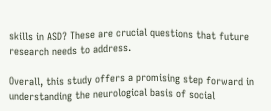skills in ASD? These are crucial questions that future research needs to address.

Overall, this study offers a promising step forward in understanding the neurological basis of social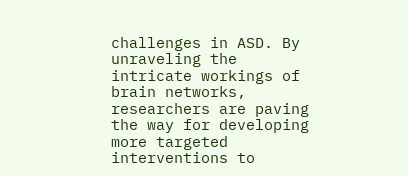challenges in ASD. By unraveling the intricate workings of brain networks, researchers are paving the way for developing more targeted interventions to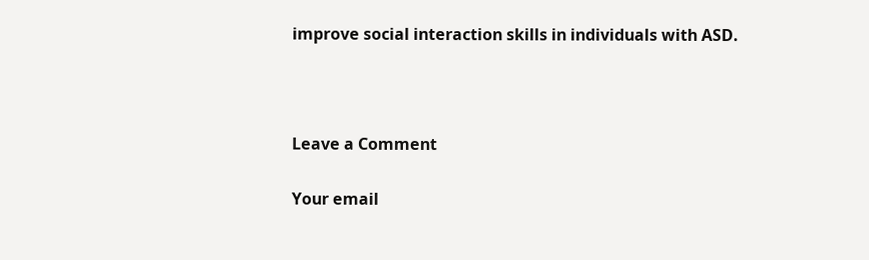improve social interaction skills in individuals with ASD.



Leave a Comment

Your email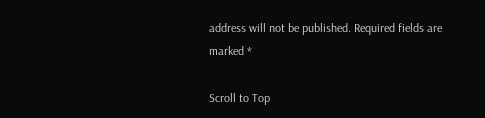address will not be published. Required fields are marked *

Scroll to Top